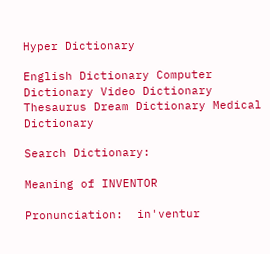Hyper Dictionary

English Dictionary Computer Dictionary Video Dictionary Thesaurus Dream Dictionary Medical Dictionary

Search Dictionary:

Meaning of INVENTOR

Pronunciation:  in'ventur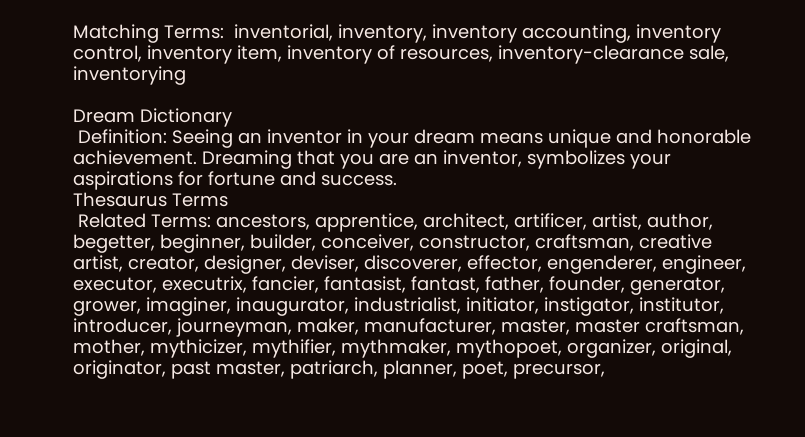Matching Terms:  inventorial, inventory, inventory accounting, inventory control, inventory item, inventory of resources, inventory-clearance sale, inventorying

Dream Dictionary
 Definition: Seeing an inventor in your dream means unique and honorable achievement. Dreaming that you are an inventor, symbolizes your aspirations for fortune and success.
Thesaurus Terms
 Related Terms: ancestors, apprentice, architect, artificer, artist, author, begetter, beginner, builder, conceiver, constructor, craftsman, creative artist, creator, designer, deviser, discoverer, effector, engenderer, engineer, executor, executrix, fancier, fantasist, fantast, father, founder, generator, grower, imaginer, inaugurator, industrialist, initiator, instigator, institutor, introducer, journeyman, maker, manufacturer, master, master craftsman, mother, mythicizer, mythifier, mythmaker, mythopoet, organizer, original, originator, past master, patriarch, planner, poet, precursor,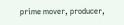prime mover, producer,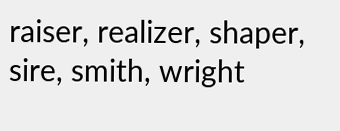raiser, realizer, shaper, sire, smith, wright